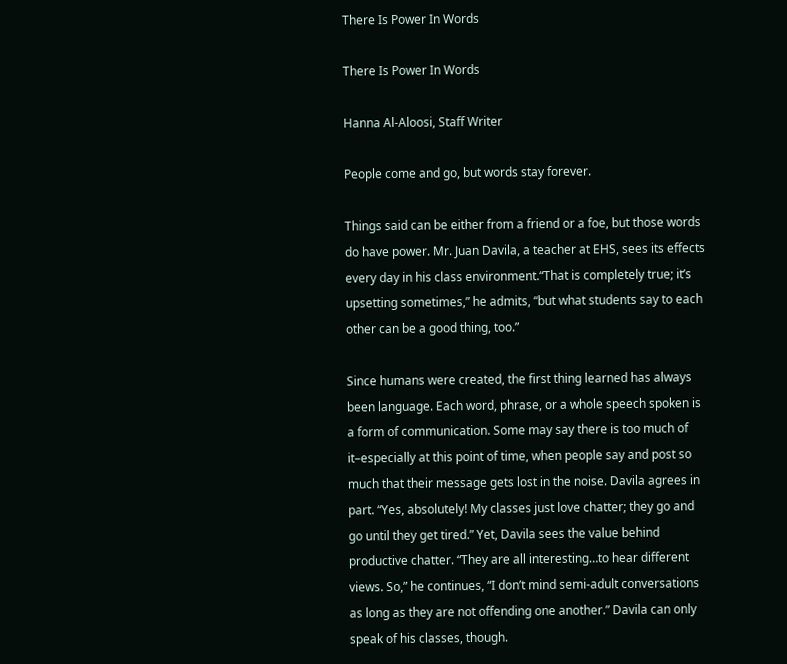There Is Power In Words

There Is Power In Words

Hanna Al-Aloosi, Staff Writer

People come and go, but words stay forever.

Things said can be either from a friend or a foe, but those words do have power. Mr. Juan Davila, a teacher at EHS, sees its effects every day in his class environment.“That is completely true; it’s upsetting sometimes,” he admits, “but what students say to each other can be a good thing, too.”

Since humans were created, the first thing learned has always been language. Each word, phrase, or a whole speech spoken is a form of communication. Some may say there is too much of it–especially at this point of time, when people say and post so much that their message gets lost in the noise. Davila agrees in part. “Yes, absolutely! My classes just love chatter; they go and go until they get tired.” Yet, Davila sees the value behind productive chatter. “They are all interesting…to hear different views. So,” he continues, “I don’t mind semi-adult conversations as long as they are not offending one another.” Davila can only speak of his classes, though.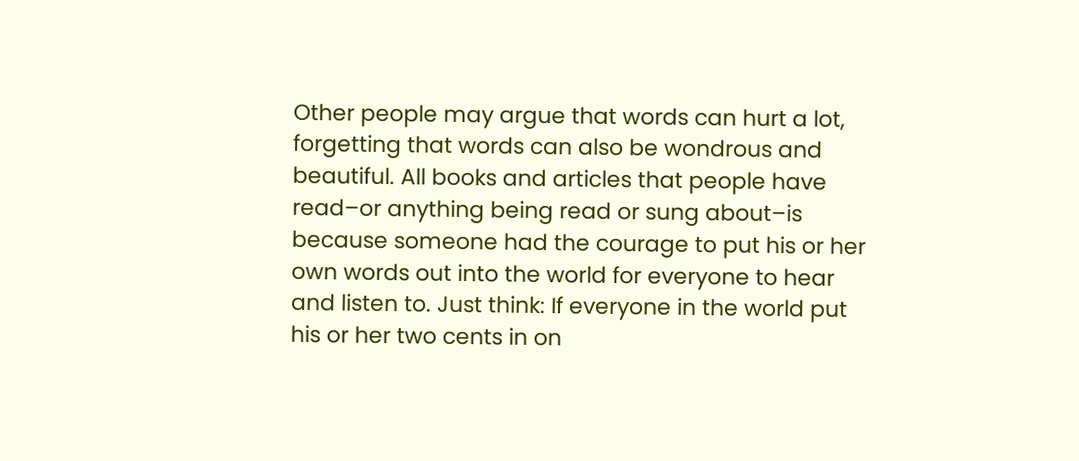Other people may argue that words can hurt a lot, forgetting that words can also be wondrous and beautiful. All books and articles that people have read–or anything being read or sung about–is because someone had the courage to put his or her own words out into the world for everyone to hear and listen to. Just think: If everyone in the world put his or her two cents in on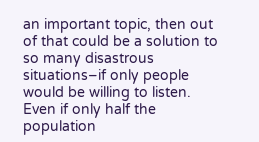an important topic, then out of that could be a solution to so many disastrous situations–if only people would be willing to listen. Even if only half the population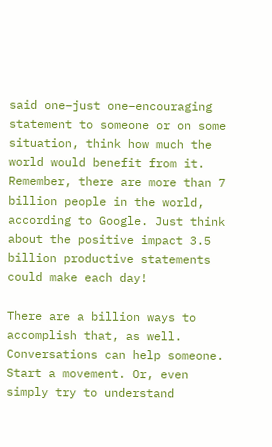said one–just one–encouraging statement to someone or on some situation, think how much the world would benefit from it. Remember, there are more than 7 billion people in the world, according to Google. Just think about the positive impact 3.5 billion productive statements could make each day!

There are a billion ways to accomplish that, as well. Conversations can help someone.  Start a movement. Or, even simply try to understand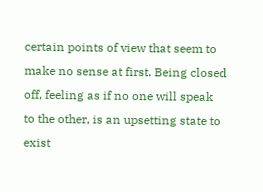certain points of view that seem to make no sense at first. Being closed off, feeling as if no one will speak to the other, is an upsetting state to exist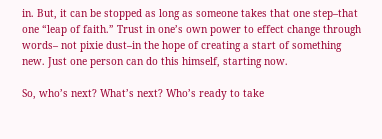in. But, it can be stopped as long as someone takes that one step–that one “leap of faith.” Trust in one’s own power to effect change through words– not pixie dust–in the hope of creating a start of something new. Just one person can do this himself, starting now.

So, who’s next? What’s next? Who’s ready to take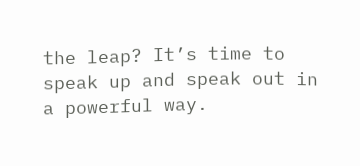the leap? It’s time to speak up and speak out in a powerful way.